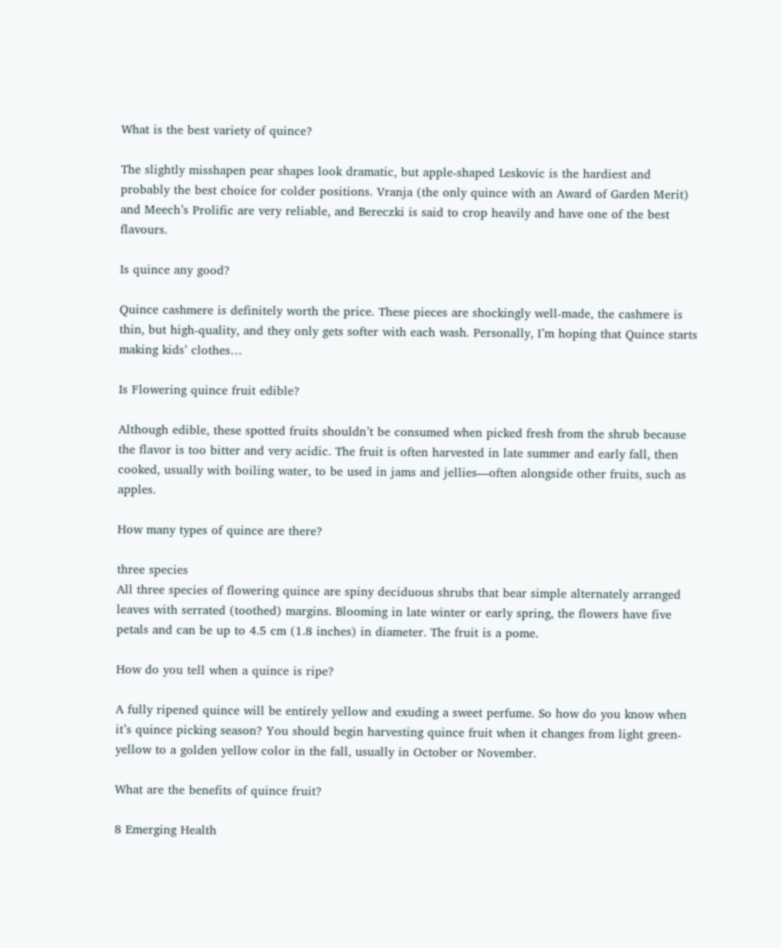What is the best variety of quince?

The slightly misshapen pear shapes look dramatic, but apple-shaped Leskovic is the hardiest and probably the best choice for colder positions. Vranja (the only quince with an Award of Garden Merit) and Meech’s Prolific are very reliable, and Bereczki is said to crop heavily and have one of the best flavours.

Is quince any good?

Quince cashmere is definitely worth the price. These pieces are shockingly well-made, the cashmere is thin, but high-quality, and they only gets softer with each wash. Personally, I’m hoping that Quince starts making kids’ clothes…

Is Flowering quince fruit edible?

Although edible, these spotted fruits shouldn’t be consumed when picked fresh from the shrub because the flavor is too bitter and very acidic. The fruit is often harvested in late summer and early fall, then cooked, usually with boiling water, to be used in jams and jellies—often alongside other fruits, such as apples.

How many types of quince are there?

three species
All three species of flowering quince are spiny deciduous shrubs that bear simple alternately arranged leaves with serrated (toothed) margins. Blooming in late winter or early spring, the flowers have five petals and can be up to 4.5 cm (1.8 inches) in diameter. The fruit is a pome.

How do you tell when a quince is ripe?

A fully ripened quince will be entirely yellow and exuding a sweet perfume. So how do you know when it’s quince picking season? You should begin harvesting quince fruit when it changes from light green-yellow to a golden yellow color in the fall, usually in October or November.

What are the benefits of quince fruit?

8 Emerging Health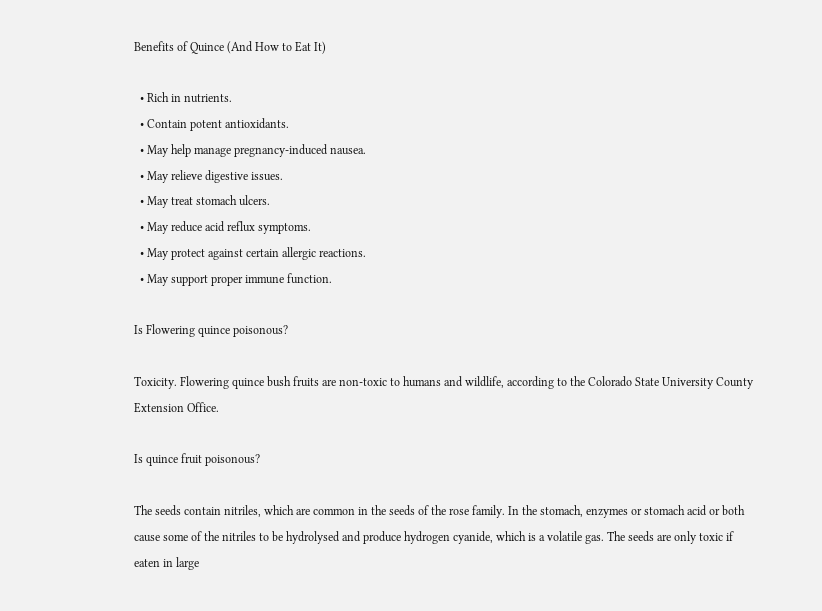Benefits of Quince (And How to Eat It)

  • Rich in nutrients.
  • Contain potent antioxidants.
  • May help manage pregnancy-induced nausea.
  • May relieve digestive issues.
  • May treat stomach ulcers.
  • May reduce acid reflux symptoms.
  • May protect against certain allergic reactions.
  • May support proper immune function.

Is Flowering quince poisonous?

Toxicity. Flowering quince bush fruits are non-toxic to humans and wildlife, according to the Colorado State University County Extension Office.

Is quince fruit poisonous?

The seeds contain nitriles, which are common in the seeds of the rose family. In the stomach, enzymes or stomach acid or both cause some of the nitriles to be hydrolysed and produce hydrogen cyanide, which is a volatile gas. The seeds are only toxic if eaten in large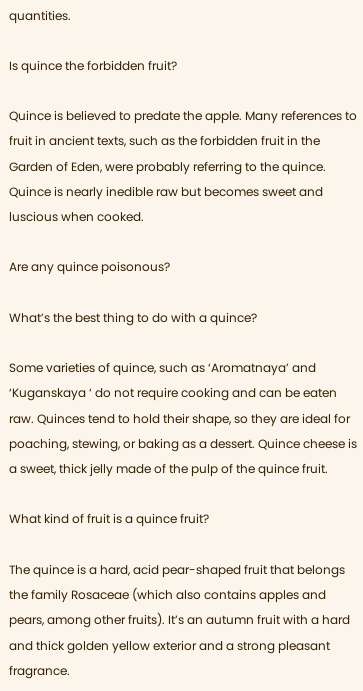quantities.

Is quince the forbidden fruit?

Quince is believed to predate the apple. Many references to fruit in ancient texts, such as the forbidden fruit in the Garden of Eden, were probably referring to the quince. Quince is nearly inedible raw but becomes sweet and luscious when cooked.

Are any quince poisonous?

What’s the best thing to do with a quince?

Some varieties of quince, such as ‘Aromatnaya’ and ‘Kuganskaya ‘ do not require cooking and can be eaten raw. Quinces tend to hold their shape, so they are ideal for poaching, stewing, or baking as a dessert. Quince cheese is a sweet, thick jelly made of the pulp of the quince fruit.

What kind of fruit is a quince fruit?

The quince is a hard, acid pear-shaped fruit that belongs the family Rosaceae (which also contains apples and pears, among other fruits). It’s an autumn fruit with a hard and thick golden yellow exterior and a strong pleasant fragrance.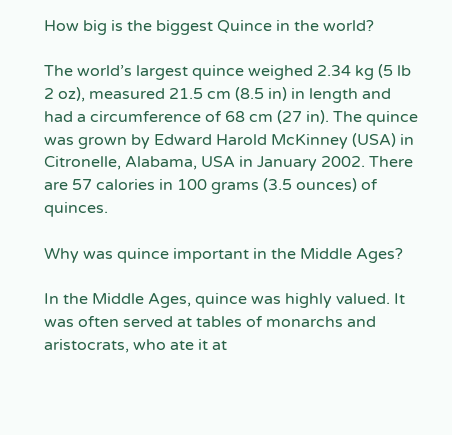How big is the biggest Quince in the world?

The world’s largest quince weighed 2.34 kg (5 lb 2 oz), measured 21.5 cm (8.5 in) in length and had a circumference of 68 cm (27 in). The quince was grown by Edward Harold McKinney (USA) in Citronelle, Alabama, USA in January 2002. There are 57 calories in 100 grams (3.5 ounces) of quinces.

Why was quince important in the Middle Ages?

In the Middle Ages, quince was highly valued. It was often served at tables of monarchs and aristocrats, who ate it at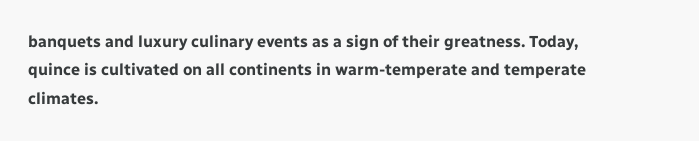banquets and luxury culinary events as a sign of their greatness. Today, quince is cultivated on all continents in warm-temperate and temperate climates.